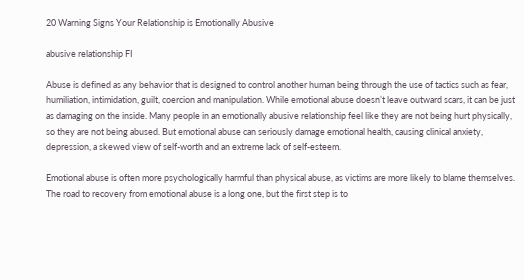20 Warning Signs Your Relationship is Emotionally Abusive

abusive relationship FI

Abuse is defined as any behavior that is designed to control another human being through the use of tactics such as fear, humiliation, intimidation, guilt, coercion and manipulation. While emotional abuse doesn’t leave outward scars, it can be just as damaging on the inside. Many people in an emotionally abusive relationship feel like they are not being hurt physically, so they are not being abused. But emotional abuse can seriously damage emotional health, causing clinical anxiety, depression, a skewed view of self-worth and an extreme lack of self-esteem.

Emotional abuse is often more psychologically harmful than physical abuse, as victims are more likely to blame themselves. The road to recovery from emotional abuse is a long one, but the first step is to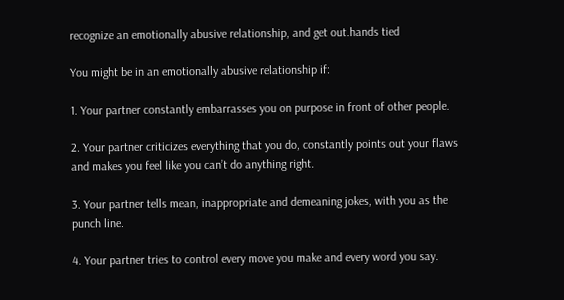recognize an emotionally abusive relationship, and get out.hands tied

You might be in an emotionally abusive relationship if:

1. Your partner constantly embarrasses you on purpose in front of other people.

2. Your partner criticizes everything that you do, constantly points out your flaws and makes you feel like you can’t do anything right.

3. Your partner tells mean, inappropriate and demeaning jokes, with you as the punch line.

4. Your partner tries to control every move you make and every word you say.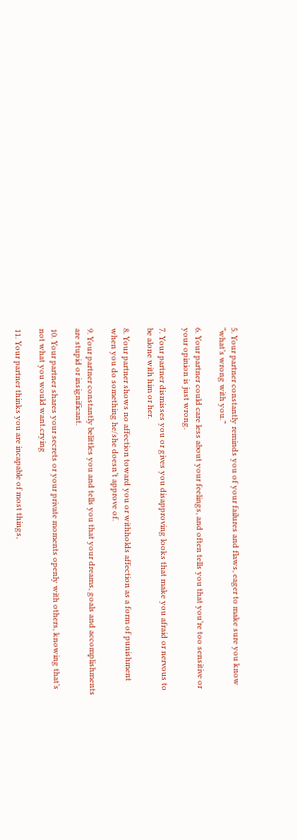5. Your partner constantly reminds you of your failures and flaws, eager to make sure you know “what’s wrong with you.”

6. Your partner could care less about your feelings, and often tells you that you’re too sensitive or your opinion is just wrong.

7. Your partner dismisses you or gives you disapproving looks that make you afraid or nervous to be alone with him or her.

8. Your partner shows no affection toward you or withholds affection as a form of punishment when you do something he/she doesn’t approve of.

9. Your partner constantly belittles you and tells you that your dreams, goals and accomplishments are stupid or insignificant.

10. Your partner shares your secrets or your private moments openly with others, knowing that’s not what you would want.crying

11. Your partner thinks you are incapable of most things,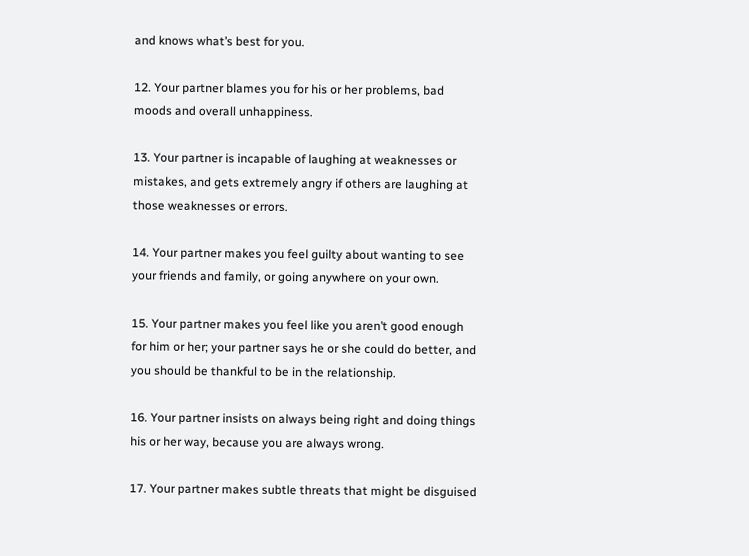and knows what’s best for you.

12. Your partner blames you for his or her problems, bad moods and overall unhappiness.

13. Your partner is incapable of laughing at weaknesses or mistakes, and gets extremely angry if others are laughing at those weaknesses or errors.

14. Your partner makes you feel guilty about wanting to see your friends and family, or going anywhere on your own.

15. Your partner makes you feel like you aren’t good enough for him or her; your partner says he or she could do better, and you should be thankful to be in the relationship.

16. Your partner insists on always being right and doing things his or her way, because you are always wrong.

17. Your partner makes subtle threats that might be disguised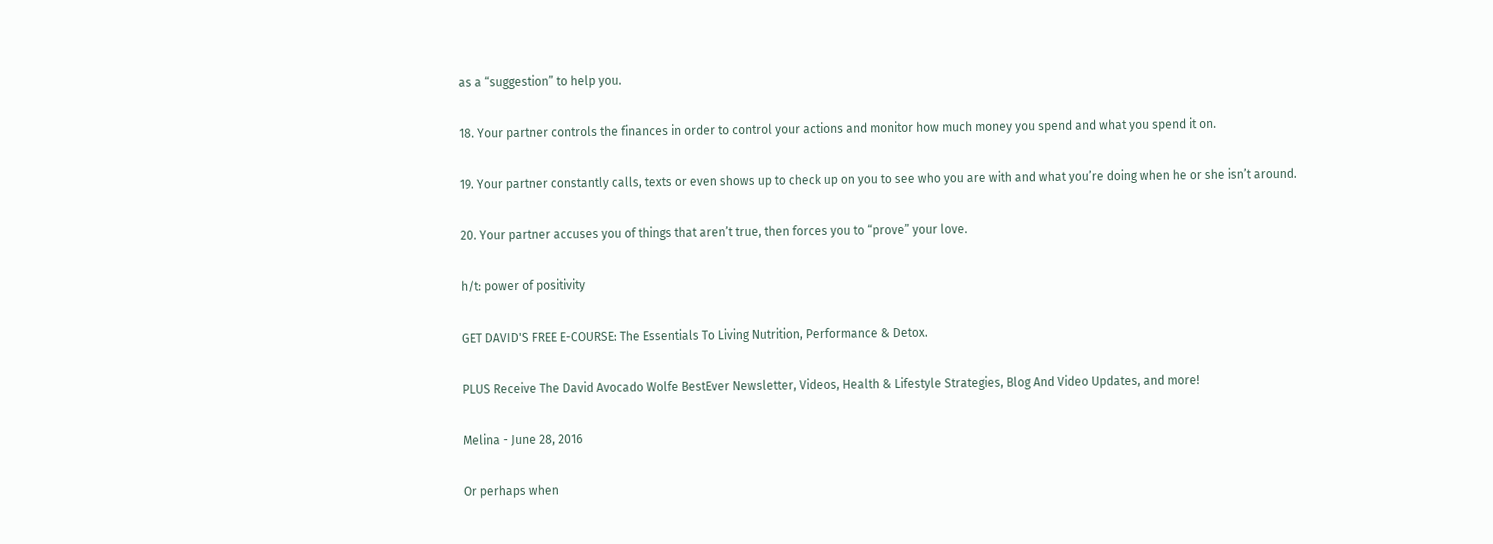as a “suggestion” to help you.

18. Your partner controls the finances in order to control your actions and monitor how much money you spend and what you spend it on.

19. Your partner constantly calls, texts or even shows up to check up on you to see who you are with and what you’re doing when he or she isn’t around.

20. Your partner accuses you of things that aren’t true, then forces you to “prove” your love.

h/t: power of positivity

GET DAVID'S FREE E-COURSE: The Essentials To Living Nutrition, Performance & Detox.

PLUS Receive The David Avocado Wolfe BestEver Newsletter, Videos, Health & Lifestyle Strategies, Blog And Video Updates, and more!

Melina - June 28, 2016

Or perhaps when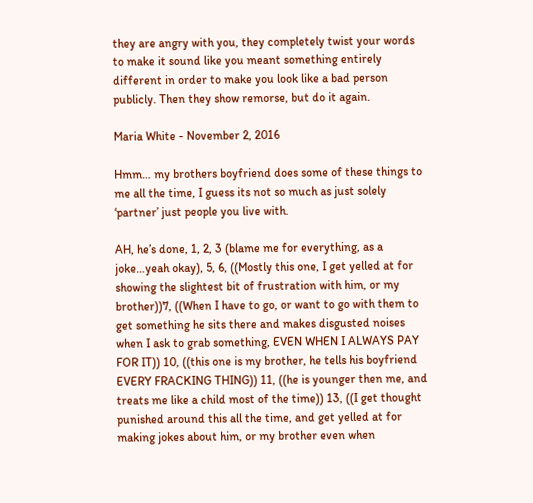they are angry with you, they completely twist your words to make it sound like you meant something entirely different in order to make you look like a bad person publicly. Then they show remorse, but do it again.

Maria White - November 2, 2016

Hmm… my brothers boyfriend does some of these things to me all the time, I guess its not so much as just solely ‘partner’ just people you live with.

AH, he’s done, 1, 2, 3 (blame me for everything, as a joke…yeah okay), 5, 6, ((Mostly this one, I get yelled at for showing the slightest bit of frustration with him, or my brother))7, ((When I have to go, or want to go with them to get something he sits there and makes disgusted noises when I ask to grab something, EVEN WHEN I ALWAYS PAY FOR IT)) 10, ((this one is my brother, he tells his boyfriend EVERY FRACKING THING)) 11, ((he is younger then me, and treats me like a child most of the time)) 13, ((I get thought punished around this all the time, and get yelled at for making jokes about him, or my brother even when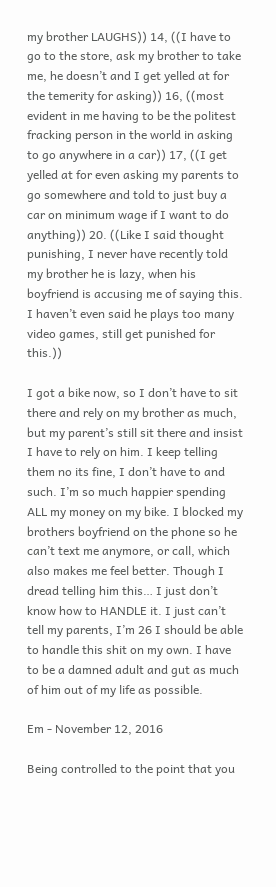my brother LAUGHS)) 14, ((I have to go to the store, ask my brother to take me, he doesn’t and I get yelled at for the temerity for asking)) 16, ((most evident in me having to be the politest fracking person in the world in asking to go anywhere in a car)) 17, ((I get yelled at for even asking my parents to go somewhere and told to just buy a car on minimum wage if I want to do anything)) 20. ((Like I said thought punishing, I never have recently told my brother he is lazy, when his boyfriend is accusing me of saying this. I haven’t even said he plays too many video games, still get punished for this.))

I got a bike now, so I don’t have to sit there and rely on my brother as much, but my parent’s still sit there and insist I have to rely on him. I keep telling them no its fine, I don’t have to and such. I’m so much happier spending ALL my money on my bike. I blocked my brothers boyfriend on the phone so he can’t text me anymore, or call, which also makes me feel better. Though I dread telling him this… I just don’t know how to HANDLE it. I just can’t tell my parents, I’m 26 I should be able to handle this shit on my own. I have to be a damned adult and gut as much of him out of my life as possible.

Em - November 12, 2016

Being controlled to the point that you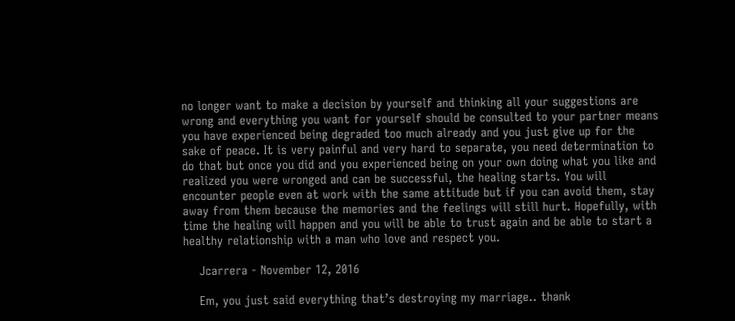no longer want to make a decision by yourself and thinking all your suggestions are wrong and everything you want for yourself should be consulted to your partner means you have experienced being degraded too much already and you just give up for the sake of peace. It is very painful and very hard to separate, you need determination to do that but once you did and you experienced being on your own doing what you like and realized you were wronged and can be successful, the healing starts. You will encounter people even at work with the same attitude but if you can avoid them, stay away from them because the memories and the feelings will still hurt. Hopefully, with time the healing will happen and you will be able to trust again and be able to start a healthy relationship with a man who love and respect you.

    Jcarrera - November 12, 2016

    Em, you just said everything that’s destroying my marriage.. thank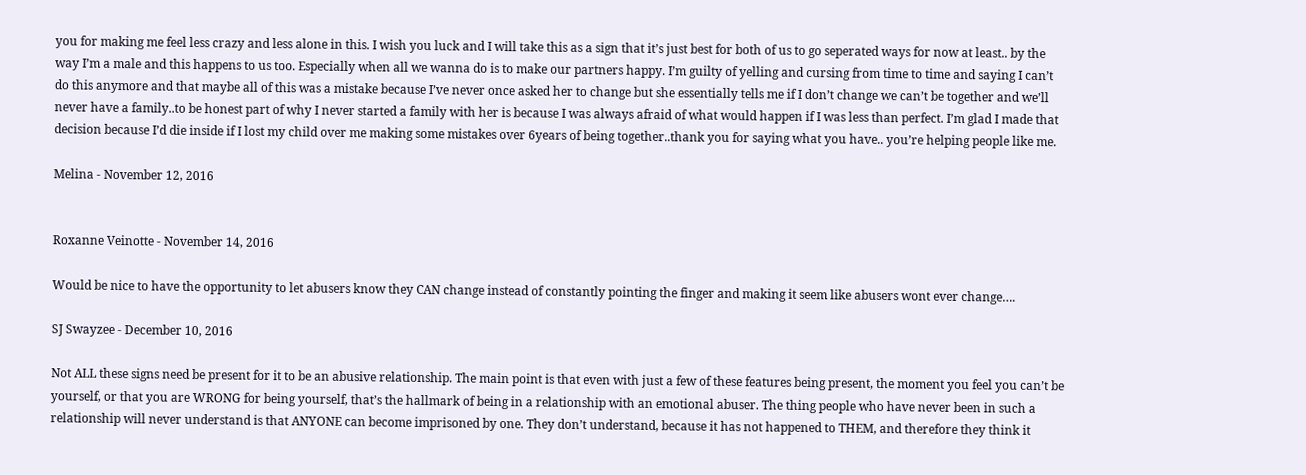you for making me feel less crazy and less alone in this. I wish you luck and I will take this as a sign that it’s just best for both of us to go seperated ways for now at least.. by the way I’m a male and this happens to us too. Especially when all we wanna do is to make our partners happy. I’m guilty of yelling and cursing from time to time and saying I can’t do this anymore and that maybe all of this was a mistake because I’ve never once asked her to change but she essentially tells me if I don’t change we can’t be together and we’ll never have a family..to be honest part of why I never started a family with her is because I was always afraid of what would happen if I was less than perfect. I’m glad I made that decision because I’d die inside if I lost my child over me making some mistakes over 6years of being together..thank you for saying what you have.. you’re helping people like me.

Melina - November 12, 2016


Roxanne Veinotte - November 14, 2016

Would be nice to have the opportunity to let abusers know they CAN change instead of constantly pointing the finger and making it seem like abusers wont ever change….

SJ Swayzee - December 10, 2016

Not ALL these signs need be present for it to be an abusive relationship. The main point is that even with just a few of these features being present, the moment you feel you can’t be yourself, or that you are WRONG for being yourself, that’s the hallmark of being in a relationship with an emotional abuser. The thing people who have never been in such a relationship will never understand is that ANYONE can become imprisoned by one. They don’t understand, because it has not happened to THEM, and therefore they think it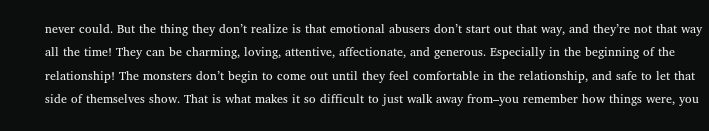never could. But the thing they don’t realize is that emotional abusers don’t start out that way, and they’re not that way all the time! They can be charming, loving, attentive, affectionate, and generous. Especially in the beginning of the relationship! The monsters don’t begin to come out until they feel comfortable in the relationship, and safe to let that side of themselves show. That is what makes it so difficult to just walk away from–you remember how things were, you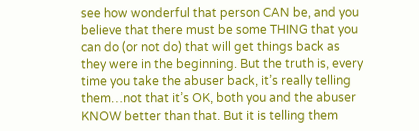see how wonderful that person CAN be, and you believe that there must be some THING that you can do (or not do) that will get things back as they were in the beginning. But the truth is, every time you take the abuser back, it’s really telling them…not that it’s OK, both you and the abuser KNOW better than that. But it is telling them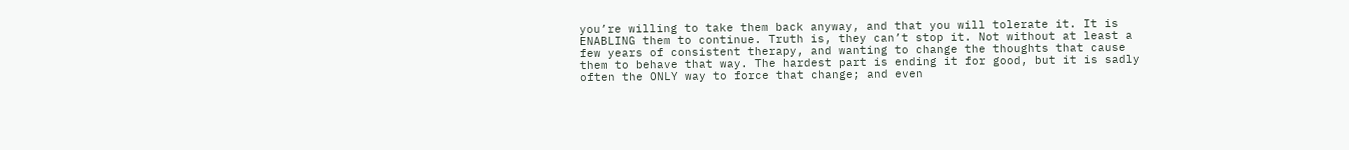you’re willing to take them back anyway, and that you will tolerate it. It is ENABLING them to continue. Truth is, they can’t stop it. Not without at least a few years of consistent therapy, and wanting to change the thoughts that cause them to behave that way. The hardest part is ending it for good, but it is sadly often the ONLY way to force that change; and even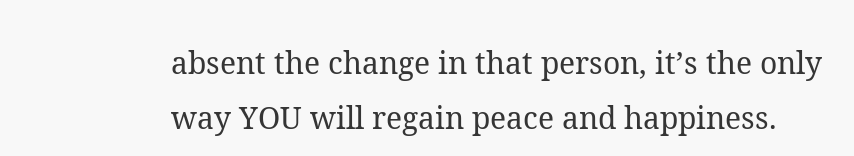absent the change in that person, it’s the only way YOU will regain peace and happiness.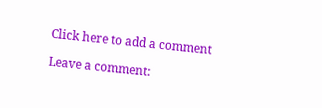Click here to add a comment

Leave a comment: